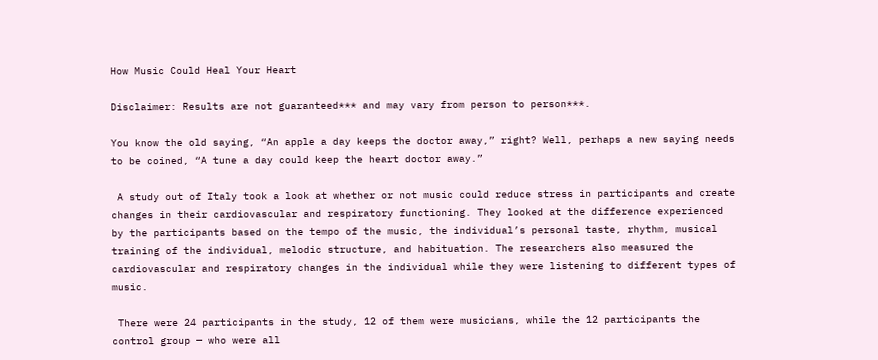How Music Could Heal Your Heart

Disclaimer: Results are not guaranteed*** and may vary from person to person***.

You know the old saying, “An apple a day keeps the doctor away,” right? Well, perhaps a new saying needs to be coined, “A tune a day could keep the heart doctor away.”

 A study out of Italy took a look at whether or not music could reduce stress in participants and create changes in their cardiovascular and respiratory functioning. They looked at the difference experienced by the participants based on the tempo of the music, the individual’s personal taste, rhythm, musical training of the individual, melodic structure, and habituation. The researchers also measured the cardiovascular and respiratory changes in the individual while they were listening to different types of music.

 There were 24 participants in the study, 12 of them were musicians, while the 12 participants the control group — who were all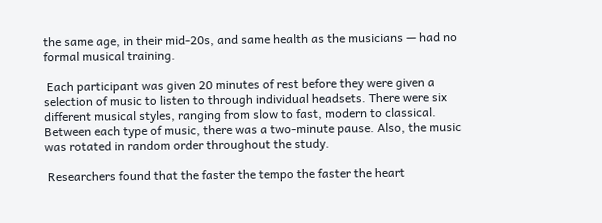the same age, in their mid-20s, and same health as the musicians — had no formal musical training.

 Each participant was given 20 minutes of rest before they were given a selection of music to listen to through individual headsets. There were six different musical styles, ranging from slow to fast, modern to classical. Between each type of music, there was a two-minute pause. Also, the music was rotated in random order throughout the study.

 Researchers found that the faster the tempo the faster the heart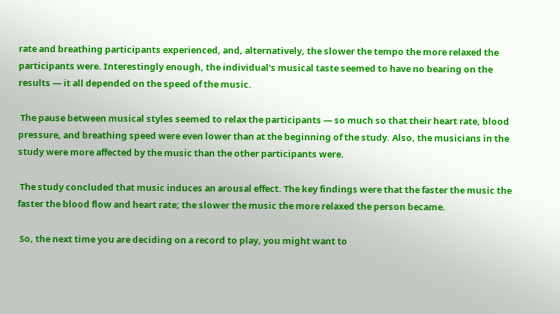rate and breathing participants experienced, and, alternatively, the slower the tempo the more relaxed the participants were. Interestingly enough, the individual’s musical taste seemed to have no bearing on the results — it all depended on the speed of the music.

 The pause between musical styles seemed to relax the participants — so much so that their heart rate, blood pressure, and breathing speed were even lower than at the beginning of the study. Also, the musicians in the study were more affected by the music than the other participants were.

 The study concluded that music induces an arousal effect. The key findings were that the faster the music the faster the blood flow and heart rate; the slower the music the more relaxed the person became.

 So, the next time you are deciding on a record to play, you might want to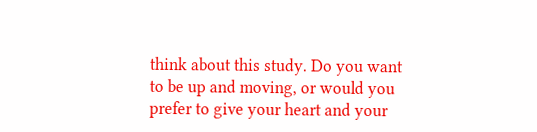think about this study. Do you want to be up and moving, or would you prefer to give your heart and your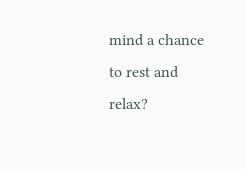mind a chance to rest and relax?